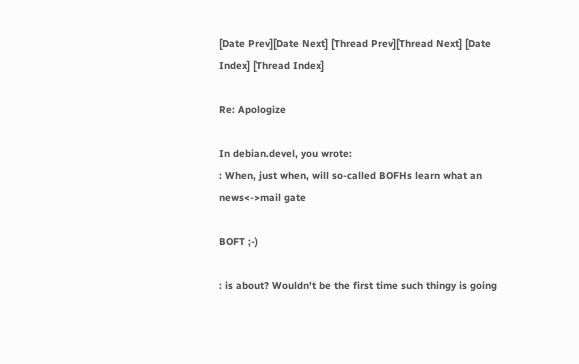[Date Prev][Date Next] [Thread Prev][Thread Next] [Date Index] [Thread Index]

Re: Apologize

In debian.devel, you wrote:
: When, just when, will so-called BOFHs learn what an news<->mail gate

BOFT ;-)

: is about? Wouldn't be the first time such thingy is going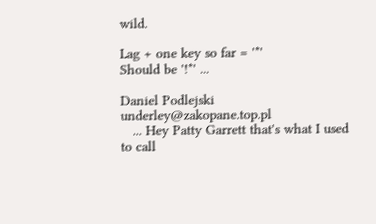wild.

Lag + one key so far = '*'
Should be '!*' ...

Daniel Podlejski  underley@zakopane.top.pl
   ... Hey Patty Garrett that's what I used to call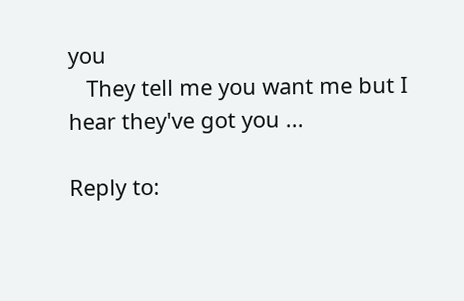you
   They tell me you want me but I hear they've got you ...

Reply to: